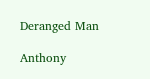Deranged Man

Anthony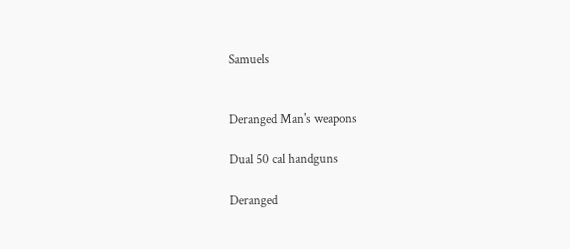Samuels


Deranged Man's weapons

Dual 50 cal handguns

Deranged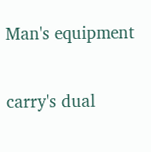Man's equipment

carry's dual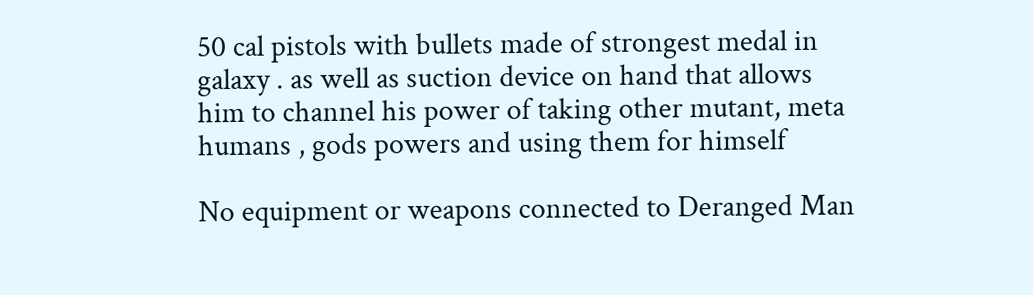50 cal pistols with bullets made of strongest medal in galaxy . as well as suction device on hand that allows him to channel his power of taking other mutant, meta humans , gods powers and using them for himself

No equipment or weapons connected to Deranged Man